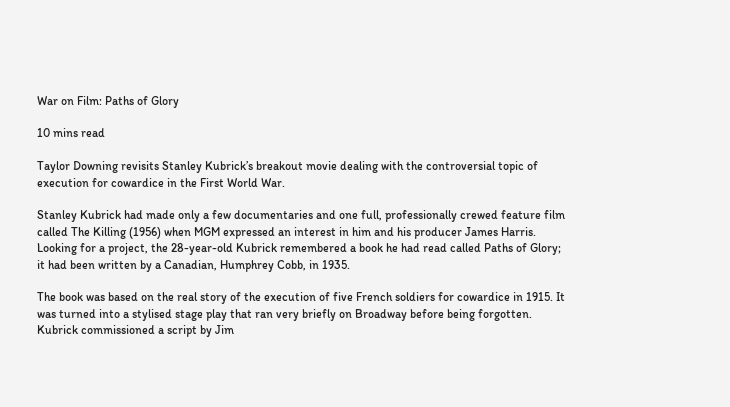War on Film: Paths of Glory

10 mins read

Taylor Downing revisits Stanley Kubrick’s breakout movie dealing with the controversial topic of execution for cowardice in the First World War.

Stanley Kubrick had made only a few documentaries and one full, professionally crewed feature film called The Killing (1956) when MGM expressed an interest in him and his producer James Harris. Looking for a project, the 28-year-old Kubrick remembered a book he had read called Paths of Glory; it had been written by a Canadian, Humphrey Cobb, in 1935.

The book was based on the real story of the execution of five French soldiers for cowardice in 1915. It was turned into a stylised stage play that ran very briefly on Broadway before being forgotten. Kubrick commissioned a script by Jim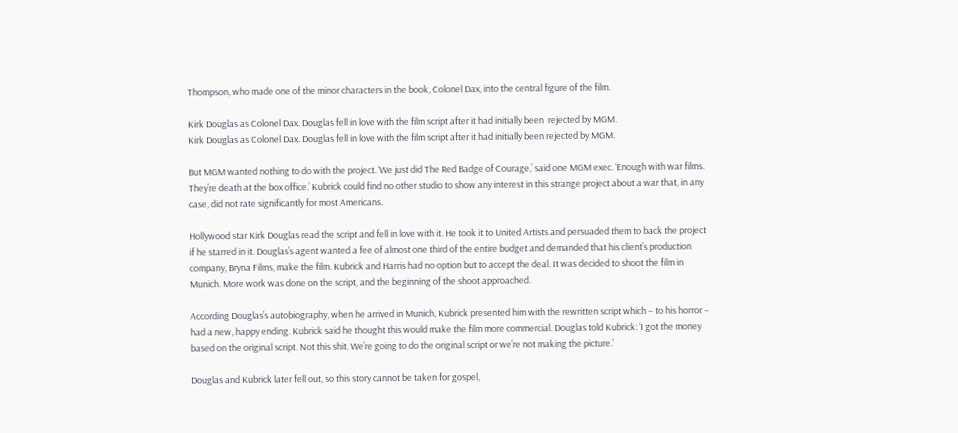Thompson, who made one of the minor characters in the book, Colonel Dax, into the central figure of the film.

Kirk Douglas as Colonel Dax. Douglas fell in love with the film script after it had initially been  rejected by MGM.
Kirk Douglas as Colonel Dax. Douglas fell in love with the film script after it had initially been rejected by MGM.

But MGM wanted nothing to do with the project. ‘We just did The Red Badge of Courage,’ said one MGM exec. ‘Enough with war films. They’re death at the box office.’ Kubrick could find no other studio to show any interest in this strange project about a war that, in any case, did not rate significantly for most Americans.

Hollywood star Kirk Douglas read the script and fell in love with it. He took it to United Artists and persuaded them to back the project if he starred in it. Douglas’s agent wanted a fee of almost one third of the entire budget and demanded that his client’s production company, Bryna Films, make the film. Kubrick and Harris had no option but to accept the deal. It was decided to shoot the film in Munich. More work was done on the script, and the beginning of the shoot approached.

According Douglas’s autobiography, when he arrived in Munich, Kubrick presented him with the rewritten script which – to his horror – had a new, happy ending. Kubrick said he thought this would make the film more commercial. Douglas told Kubrick: ‘I got the money based on the original script. Not this shit. We’re going to do the original script or we’re not making the picture.’

Douglas and Kubrick later fell out, so this story cannot be taken for gospel,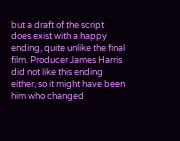but a draft of the script does exist with a happy ending, quite unlike the final film. Producer James Harris did not like this ending either, so it might have been him who changed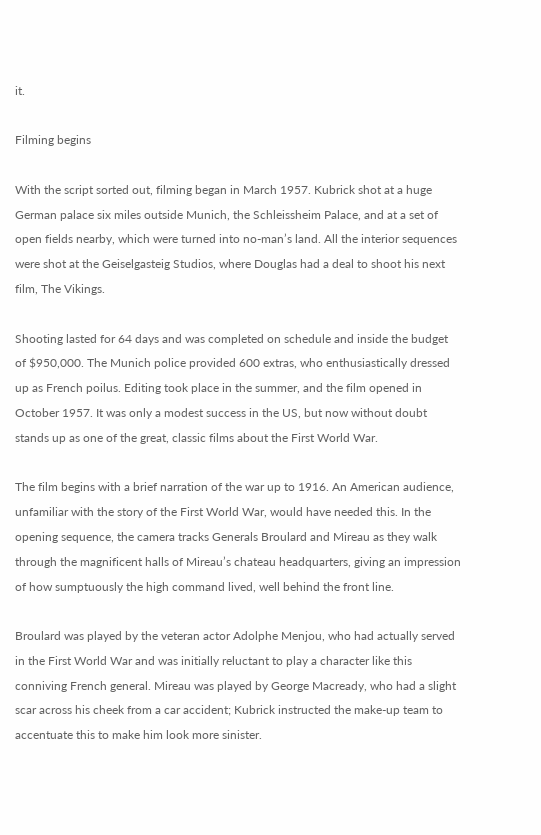it.

Filming begins

With the script sorted out, filming began in March 1957. Kubrick shot at a huge German palace six miles outside Munich, the Schleissheim Palace, and at a set of open fields nearby, which were turned into no-man’s land. All the interior sequences were shot at the Geiselgasteig Studios, where Douglas had a deal to shoot his next film, The Vikings.

Shooting lasted for 64 days and was completed on schedule and inside the budget of $950,000. The Munich police provided 600 extras, who enthusiastically dressed up as French poilus. Editing took place in the summer, and the film opened in October 1957. It was only a modest success in the US, but now without doubt stands up as one of the great, classic films about the First World War.

The film begins with a brief narration of the war up to 1916. An American audience, unfamiliar with the story of the First World War, would have needed this. In the opening sequence, the camera tracks Generals Broulard and Mireau as they walk through the magnificent halls of Mireau’s chateau headquarters, giving an impression of how sumptuously the high command lived, well behind the front line.

Broulard was played by the veteran actor Adolphe Menjou, who had actually served in the First World War and was initially reluctant to play a character like this conniving French general. Mireau was played by George Macready, who had a slight scar across his cheek from a car accident; Kubrick instructed the make-up team to accentuate this to make him look more sinister.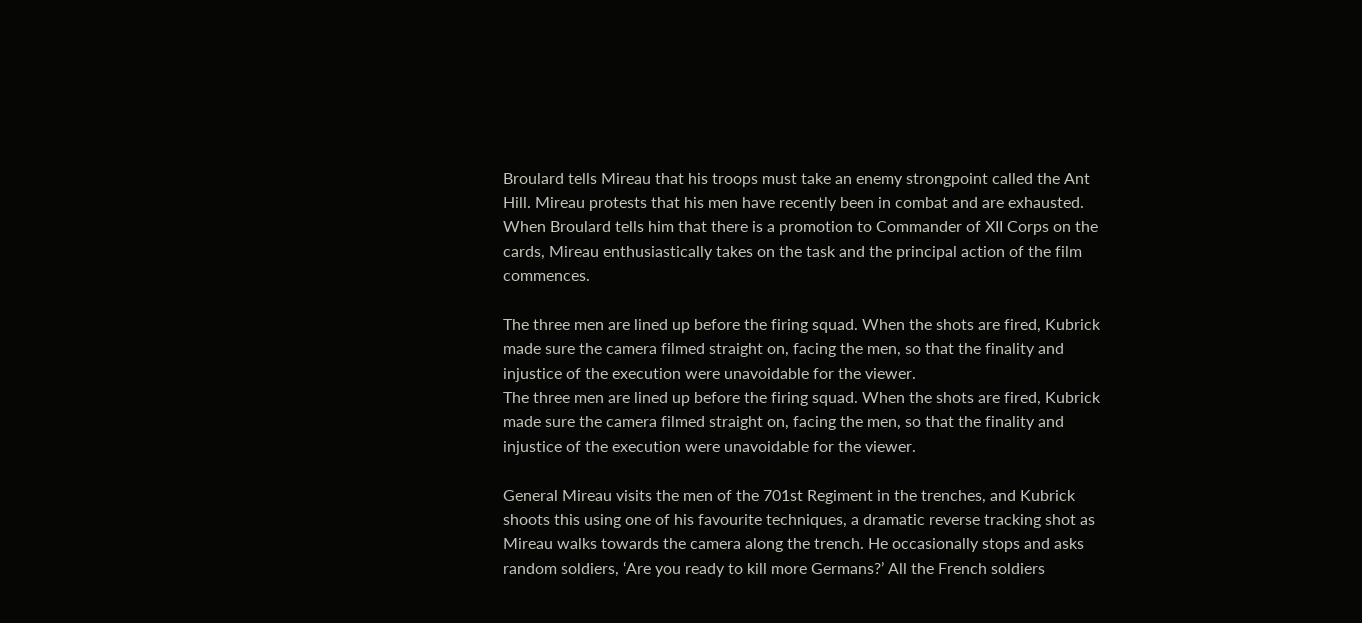Broulard tells Mireau that his troops must take an enemy strongpoint called the Ant Hill. Mireau protests that his men have recently been in combat and are exhausted. When Broulard tells him that there is a promotion to Commander of XII Corps on the cards, Mireau enthusiastically takes on the task and the principal action of the film commences.

The three men are lined up before the firing squad. When the shots are fired, Kubrick made sure the camera filmed straight on, facing the men, so that the finality and injustice of the execution were unavoidable for the viewer.
The three men are lined up before the firing squad. When the shots are fired, Kubrick made sure the camera filmed straight on, facing the men, so that the finality and injustice of the execution were unavoidable for the viewer.

General Mireau visits the men of the 701st Regiment in the trenches, and Kubrick shoots this using one of his favourite techniques, a dramatic reverse tracking shot as Mireau walks towards the camera along the trench. He occasionally stops and asks random soldiers, ‘Are you ready to kill more Germans?’ All the French soldiers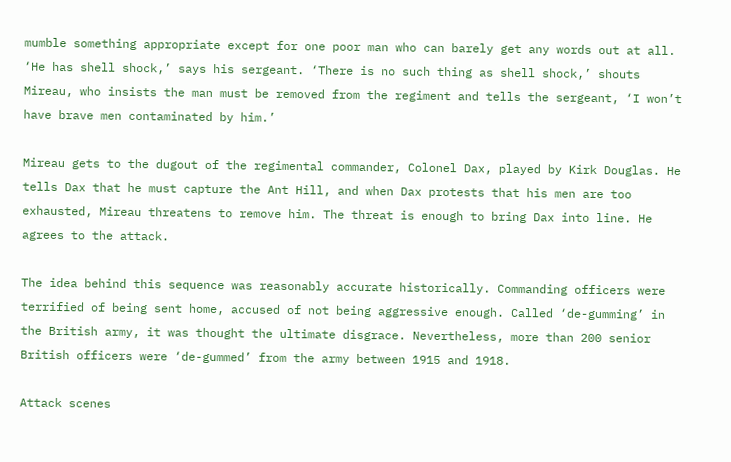mumble something appropriate except for one poor man who can barely get any words out at all. ‘He has shell shock,’ says his sergeant. ‘There is no such thing as shell shock,’ shouts Mireau, who insists the man must be removed from the regiment and tells the sergeant, ‘I won’t have brave men contaminated by him.’

Mireau gets to the dugout of the regimental commander, Colonel Dax, played by Kirk Douglas. He tells Dax that he must capture the Ant Hill, and when Dax protests that his men are too exhausted, Mireau threatens to remove him. The threat is enough to bring Dax into line. He agrees to the attack.

The idea behind this sequence was reasonably accurate historically. Commanding officers were terrified of being sent home, accused of not being aggressive enough. Called ‘de-gumming’ in the British army, it was thought the ultimate disgrace. Nevertheless, more than 200 senior British officers were ‘de-gummed’ from the army between 1915 and 1918.

Attack scenes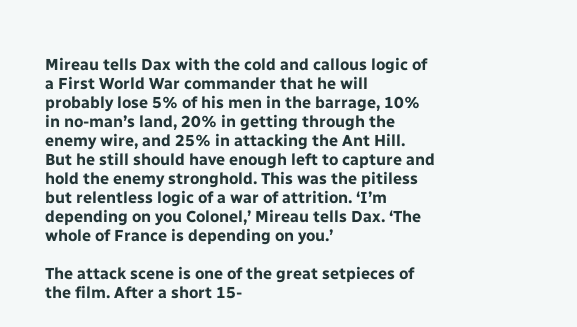Mireau tells Dax with the cold and callous logic of a First World War commander that he will probably lose 5% of his men in the barrage, 10% in no-man’s land, 20% in getting through the enemy wire, and 25% in attacking the Ant Hill. But he still should have enough left to capture and hold the enemy stronghold. This was the pitiless but relentless logic of a war of attrition. ‘I’m depending on you Colonel,’ Mireau tells Dax. ‘The whole of France is depending on you.’

The attack scene is one of the great setpieces of the film. After a short 15-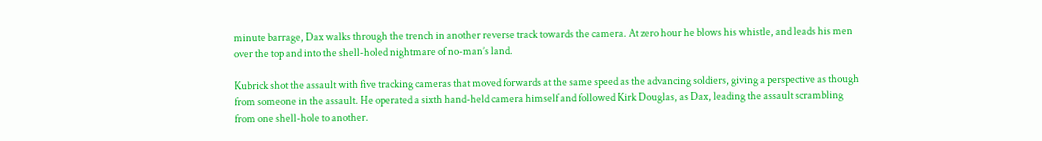minute barrage, Dax walks through the trench in another reverse track towards the camera. At zero hour he blows his whistle, and leads his men over the top and into the shell-holed nightmare of no-man’s land.

Kubrick shot the assault with five tracking cameras that moved forwards at the same speed as the advancing soldiers, giving a perspective as though from someone in the assault. He operated a sixth hand-held camera himself and followed Kirk Douglas, as Dax, leading the assault scrambling from one shell-hole to another.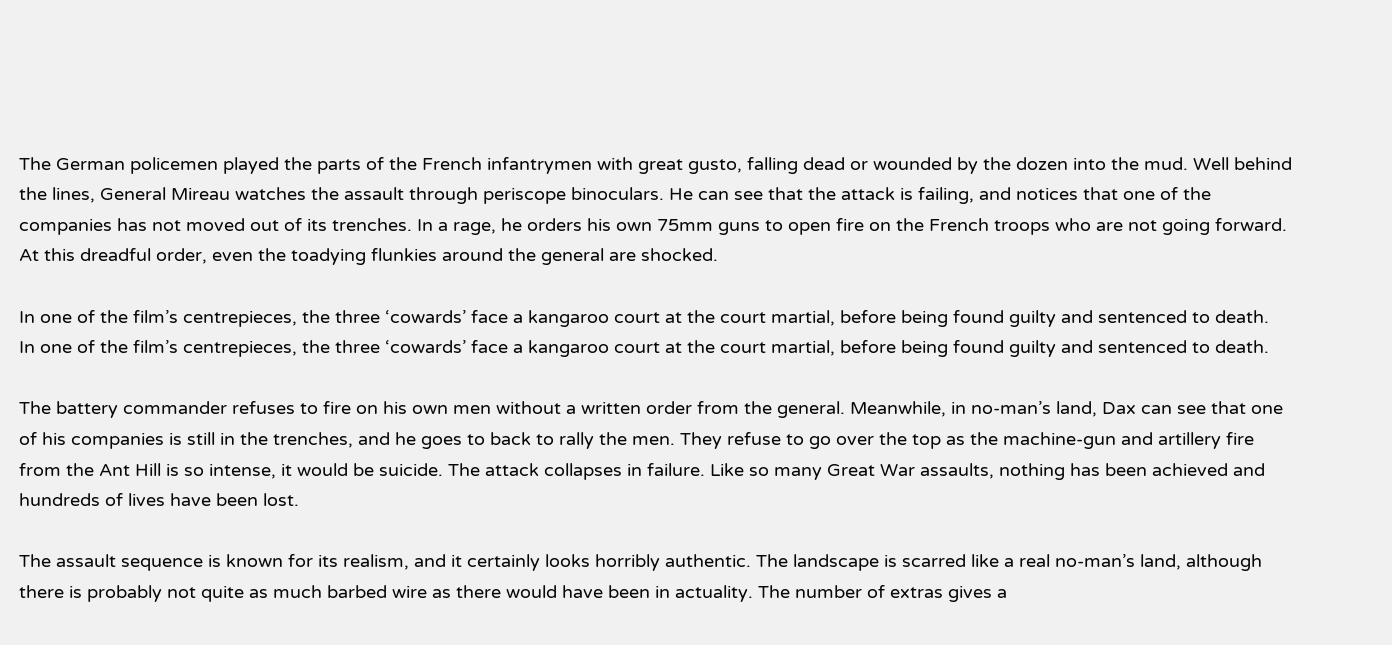The German policemen played the parts of the French infantrymen with great gusto, falling dead or wounded by the dozen into the mud. Well behind the lines, General Mireau watches the assault through periscope binoculars. He can see that the attack is failing, and notices that one of the companies has not moved out of its trenches. In a rage, he orders his own 75mm guns to open fire on the French troops who are not going forward. At this dreadful order, even the toadying flunkies around the general are shocked.

In one of the film’s centrepieces, the three ‘cowards’ face a kangaroo court at the court martial, before being found guilty and sentenced to death.
In one of the film’s centrepieces, the three ‘cowards’ face a kangaroo court at the court martial, before being found guilty and sentenced to death.

The battery commander refuses to fire on his own men without a written order from the general. Meanwhile, in no-man’s land, Dax can see that one of his companies is still in the trenches, and he goes to back to rally the men. They refuse to go over the top as the machine-gun and artillery fire from the Ant Hill is so intense, it would be suicide. The attack collapses in failure. Like so many Great War assaults, nothing has been achieved and hundreds of lives have been lost.

The assault sequence is known for its realism, and it certainly looks horribly authentic. The landscape is scarred like a real no-man’s land, although there is probably not quite as much barbed wire as there would have been in actuality. The number of extras gives a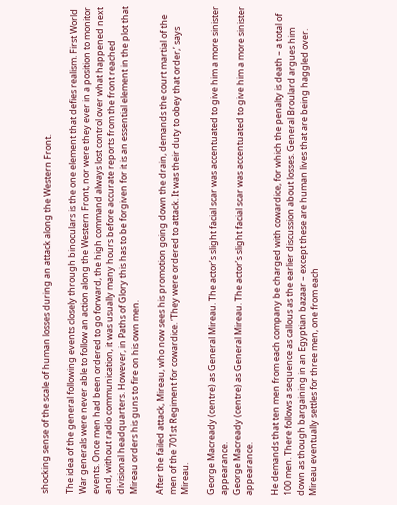shocking sense of the scale of human losses during an attack along the Western Front.

The idea of the general following events closely through binoculars is the one element that defies realism. First World War generals were never able to follow an action along the Western Front, nor were they ever in a position to monitor events. Once men had been ordered to go forward, the high command always lost control over what happened next and, without radio communication, it was usually many hours before accurate reports from the front reached divisional headquarters. However, in Paths of Glory this has to be forgiven for it is an essential element in the plot that Mireau orders his guns to fire on his own men.

After the failed attack, Mireau, who now sees his promotion going down the drain, demands the court martial of the men of the 701st Regiment for cowardice. ‘They were ordered to attack. It was their duty to obey that order,’ says Mireau.

George Macready (centre) as General Mireau. The actor’s slight facial scar was accentuated to give him a more sinister appearance.
George Macready (centre) as General Mireau. The actor’s slight facial scar was accentuated to give him a more sinister appearance.

He demands that ten men from each company be charged with cowardice, for which the penalty is death – a total of 100 men. There follows a sequence as callous as the earlier discussion about losses. General Broulard argues him down as though bargaining in an Egyptian bazaar – except these are human lives that are being haggled over. Mireau eventually settles for three men, one from each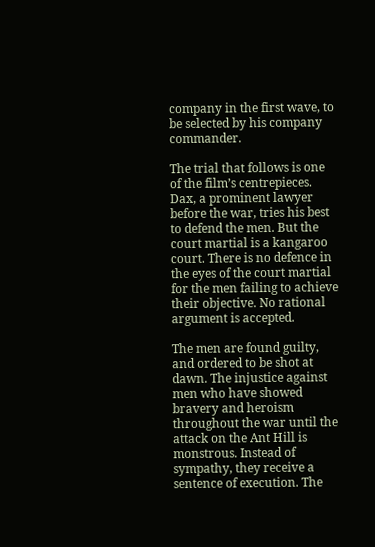company in the first wave, to be selected by his company commander.

The trial that follows is one of the film’s centrepieces. Dax, a prominent lawyer before the war, tries his best to defend the men. But the court martial is a kangaroo court. There is no defence in the eyes of the court martial for the men failing to achieve their objective. No rational argument is accepted.

The men are found guilty, and ordered to be shot at dawn. The injustice against men who have showed bravery and heroism throughout the war until the attack on the Ant Hill is monstrous. Instead of sympathy, they receive a sentence of execution. The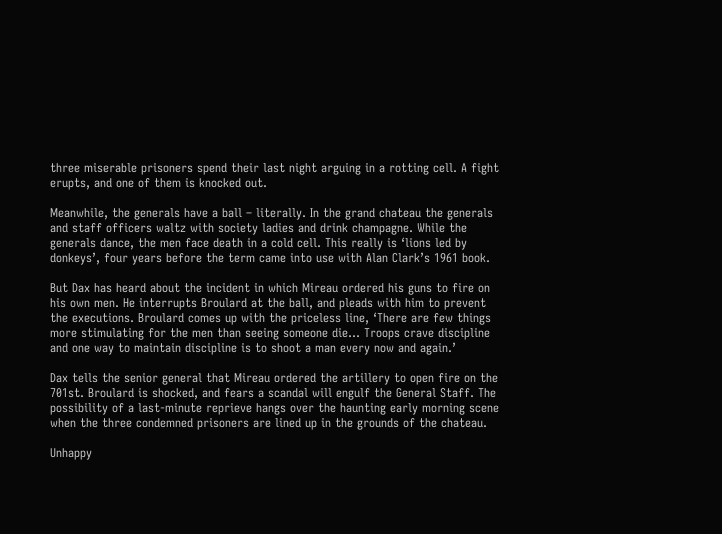three miserable prisoners spend their last night arguing in a rotting cell. A fight erupts, and one of them is knocked out.

Meanwhile, the generals have a ball – literally. In the grand chateau the generals and staff officers waltz with society ladies and drink champagne. While the generals dance, the men face death in a cold cell. This really is ‘lions led by donkeys’, four years before the term came into use with Alan Clark’s 1961 book.

But Dax has heard about the incident in which Mireau ordered his guns to fire on his own men. He interrupts Broulard at the ball, and pleads with him to prevent the executions. Broulard comes up with the priceless line, ‘There are few things more stimulating for the men than seeing someone die… Troops crave discipline and one way to maintain discipline is to shoot a man every now and again.’

Dax tells the senior general that Mireau ordered the artillery to open fire on the 701st. Broulard is shocked, and fears a scandal will engulf the General Staff. The possibility of a last-minute reprieve hangs over the haunting early morning scene when the three condemned prisoners are lined up in the grounds of the chateau.

Unhappy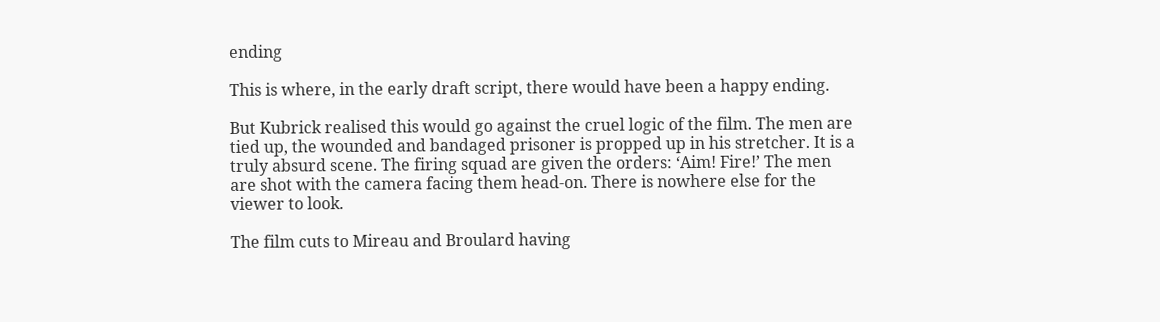ending

This is where, in the early draft script, there would have been a happy ending.

But Kubrick realised this would go against the cruel logic of the film. The men are tied up, the wounded and bandaged prisoner is propped up in his stretcher. It is a truly absurd scene. The firing squad are given the orders: ‘Aim! Fire!’ The men are shot with the camera facing them head-on. There is nowhere else for the viewer to look.

The film cuts to Mireau and Broulard having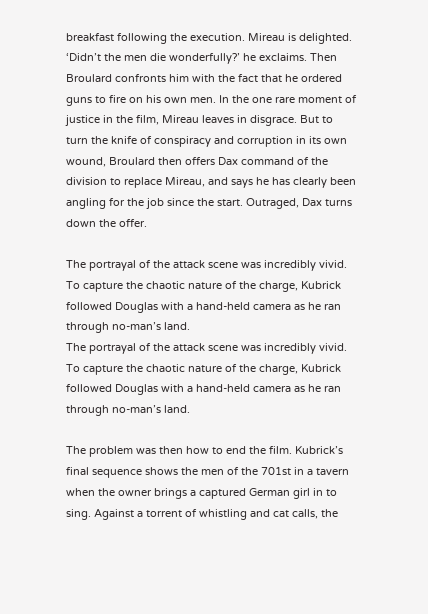breakfast following the execution. Mireau is delighted. ‘Didn’t the men die wonderfully?’ he exclaims. Then Broulard confronts him with the fact that he ordered guns to fire on his own men. In the one rare moment of justice in the film, Mireau leaves in disgrace. But to turn the knife of conspiracy and corruption in its own wound, Broulard then offers Dax command of the division to replace Mireau, and says he has clearly been angling for the job since the start. Outraged, Dax turns down the offer.

The portrayal of the attack scene was incredibly vivid. To capture the chaotic nature of the charge, Kubrick followed Douglas with a hand-held camera as he ran through no-man’s land.
The portrayal of the attack scene was incredibly vivid. To capture the chaotic nature of the charge, Kubrick followed Douglas with a hand-held camera as he ran through no-man’s land.

The problem was then how to end the film. Kubrick’s final sequence shows the men of the 701st in a tavern when the owner brings a captured German girl in to sing. Against a torrent of whistling and cat calls, the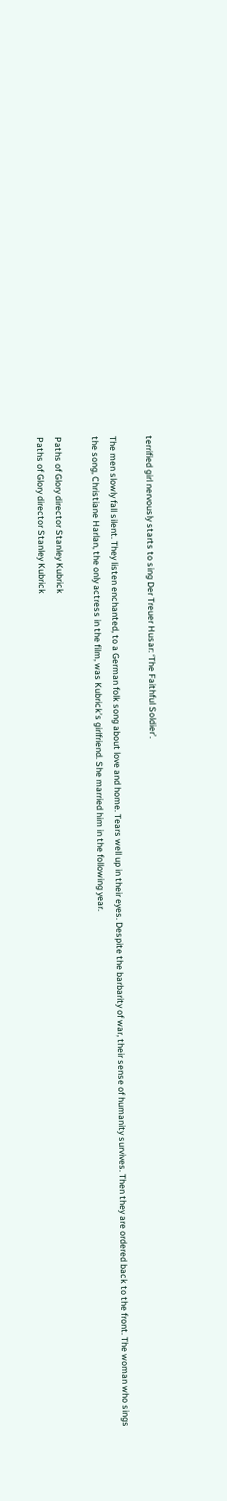terrified girl nervously starts to sing Der Treuer Husar: ‘The Faithful Soldier’.

The men slowly fall silent. They listen enchanted, to a German folk song about love and home. Tears well up in their eyes. Despite the barbarity of war, their sense of humanity survives. Then they are ordered back to the front. The woman who sings the song, Christiane Harlan, the only actress in the film, was Kubrick’s girlfriend. She married him in the following year.

Paths of Glory director Stanley Kubrick
Paths of Glory director Stanley Kubrick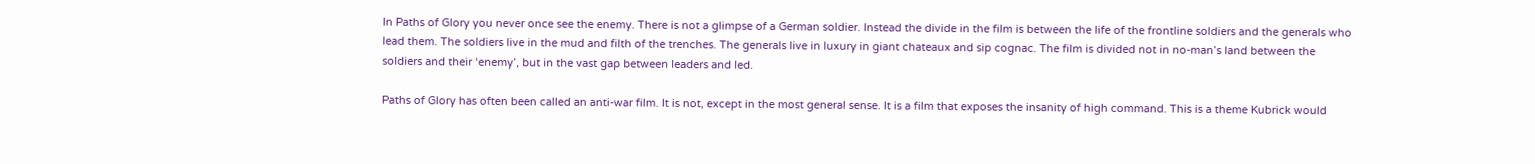In Paths of Glory you never once see the enemy. There is not a glimpse of a German soldier. Instead the divide in the film is between the life of the frontline soldiers and the generals who lead them. The soldiers live in the mud and filth of the trenches. The generals live in luxury in giant chateaux and sip cognac. The film is divided not in no-man’s land between the soldiers and their ‘enemy’, but in the vast gap between leaders and led.

Paths of Glory has often been called an anti-war film. It is not, except in the most general sense. It is a film that exposes the insanity of high command. This is a theme Kubrick would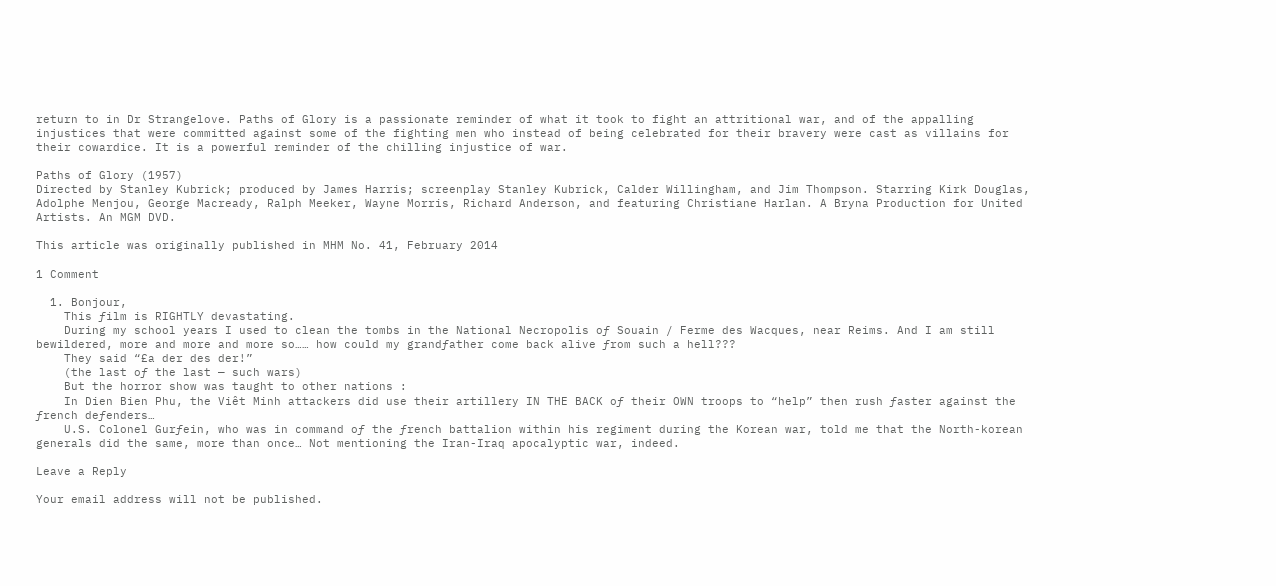return to in Dr Strangelove. Paths of Glory is a passionate reminder of what it took to fight an attritional war, and of the appalling injustices that were committed against some of the fighting men who instead of being celebrated for their bravery were cast as villains for their cowardice. It is a powerful reminder of the chilling injustice of war.

Paths of Glory (1957)
Directed by Stanley Kubrick; produced by James Harris; screenplay Stanley Kubrick, Calder Willingham, and Jim Thompson. Starring Kirk Douglas, Adolphe Menjou, George Macready, Ralph Meeker, Wayne Morris, Richard Anderson, and featuring Christiane Harlan. A Bryna Production for United Artists. An MGM DVD.

This article was originally published in MHM No. 41, February 2014

1 Comment

  1. Bonjour,
    This ƒilm is RIGHTLY devastating.
    During my school years I used to clean the tombs in the National Necropolis oƒ Souain / Ferme des Wacques, near Reims. And I am still bewildered, more and more and more so…… how could my grandƒather come back alive ƒrom such a hell???
    They said “£a der des der!”
    (the last oƒ the last — such wars)
    But the horror show was taught to other nations :
    In Dien Bien Phu, the Viêt Minh attackers did use their artillery IN THE BACK oƒ their OWN troops to “help” then rush ƒaster against the ƒrench deƒenders…
    U.S. Colonel Gurƒein, who was in command oƒ the ƒrench battalion within his regiment during the Korean war, told me that the North-korean generals did the same, more than once… Not mentioning the Iran-Iraq apocalyptic war, indeed.

Leave a Reply

Your email address will not be published.